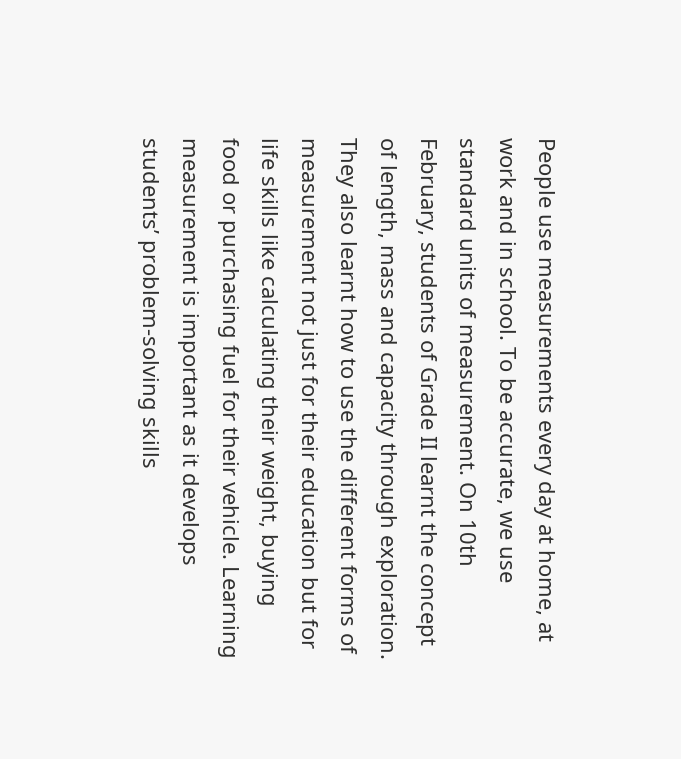People use measurements every day at home, at work and in school. To be accurate, we use standard units of measurement. On 10th February, students of Grade II learnt the concept of length, mass and capacity through exploration. They also learnt how to use the different forms of measurement not just for their education but for life skills like calculating their weight, buying food or purchasing fuel for their vehicle. Learning measurement is important as it develops students’ problem-solving skills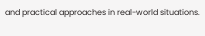and practical approaches in real-world situations.